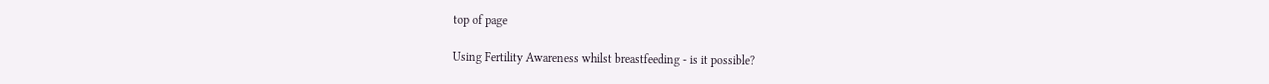top of page

Using Fertility Awareness whilst breastfeeding - is it possible?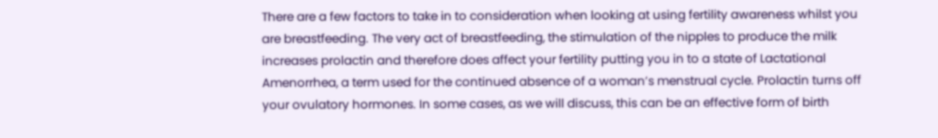There are a few factors to take in to consideration when looking at using fertility awareness whilst you are breastfeeding. The very act of breastfeeding, the stimulation of the nipples to produce the milk increases prolactin and therefore does affect your fertility putting you in to a state of Lactational Amenorrhea, a term used for the continued absence of a woman’s menstrual cycle. Prolactin turns off your ovulatory hormones. In some cases, as we will discuss, this can be an effective form of birth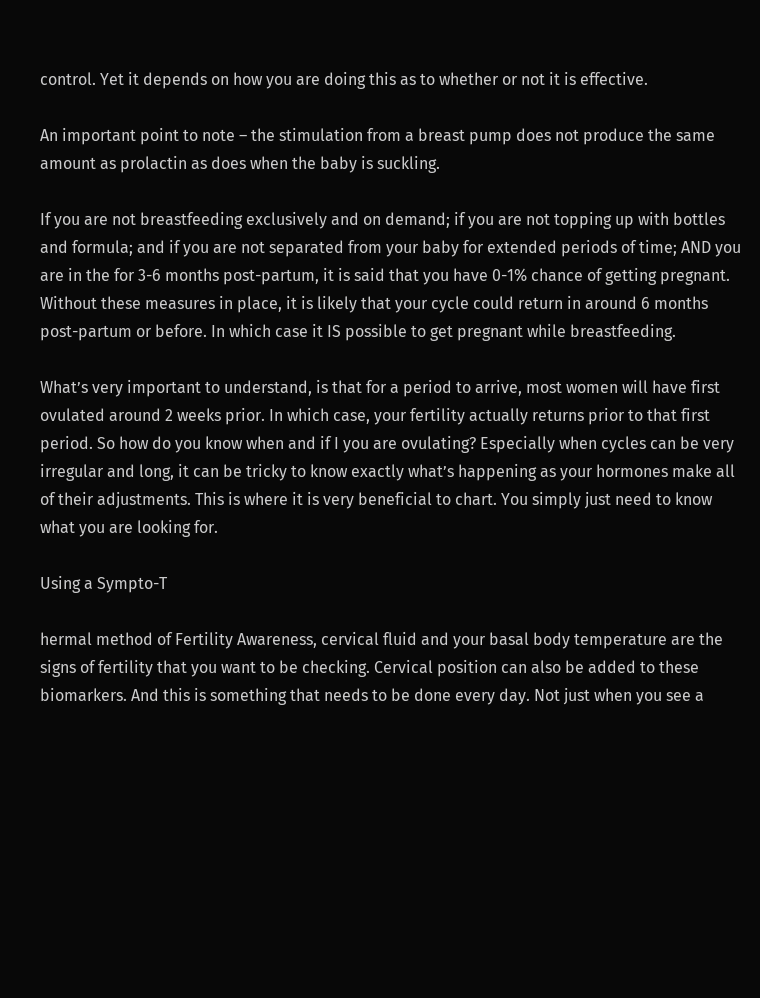control. Yet it depends on how you are doing this as to whether or not it is effective.

An important point to note – the stimulation from a breast pump does not produce the same amount as prolactin as does when the baby is suckling.

If you are not breastfeeding exclusively and on demand; if you are not topping up with bottles and formula; and if you are not separated from your baby for extended periods of time; AND you are in the for 3-6 months post-partum, it is said that you have 0-1% chance of getting pregnant. Without these measures in place, it is likely that your cycle could return in around 6 months post-partum or before. In which case it IS possible to get pregnant while breastfeeding.

What’s very important to understand, is that for a period to arrive, most women will have first ovulated around 2 weeks prior. In which case, your fertility actually returns prior to that first period. So how do you know when and if I you are ovulating? Especially when cycles can be very irregular and long, it can be tricky to know exactly what’s happening as your hormones make all of their adjustments. This is where it is very beneficial to chart. You simply just need to know what you are looking for.

Using a Sympto-T

hermal method of Fertility Awareness, cervical fluid and your basal body temperature are the signs of fertility that you want to be checking. Cervical position can also be added to these biomarkers. And this is something that needs to be done every day. Not just when you see a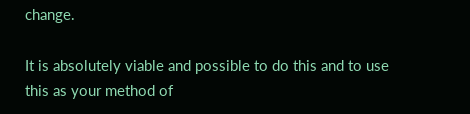change.

It is absolutely viable and possible to do this and to use this as your method of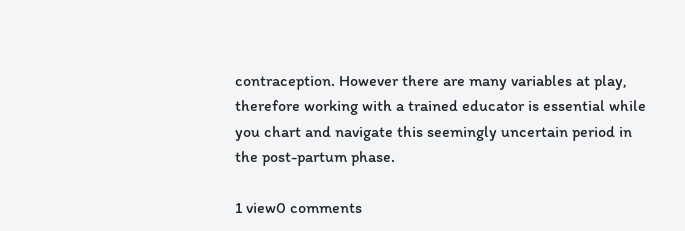contraception. However there are many variables at play, therefore working with a trained educator is essential while you chart and navigate this seemingly uncertain period in the post-partum phase.

1 view0 comments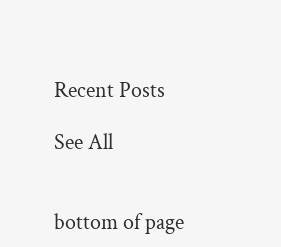Recent Posts

See All


bottom of page